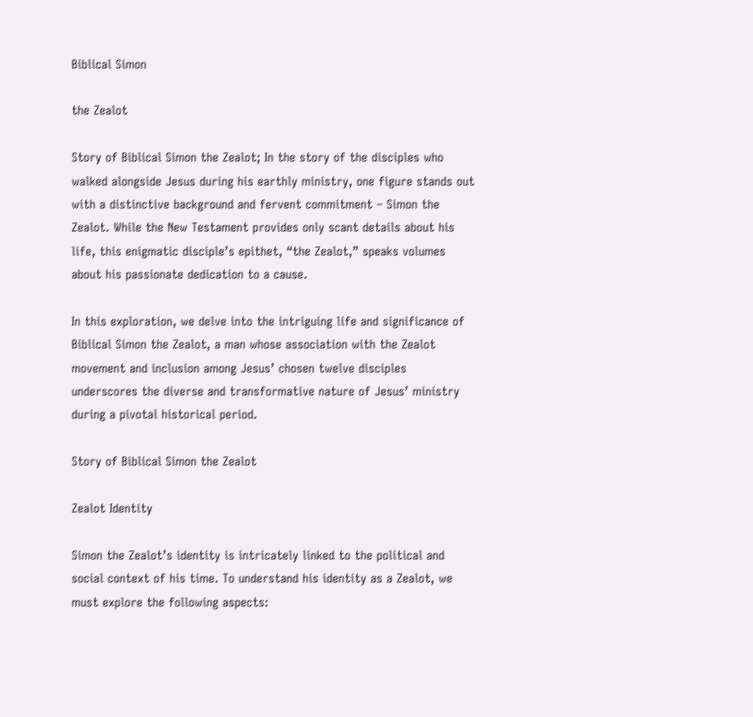Biblical Simon

the Zealot

Story of Biblical Simon the Zealot; In the story of the disciples who walked alongside Jesus during his earthly ministry, one figure stands out with a distinctive background and fervent commitment – Simon the Zealot. While the New Testament provides only scant details about his life, this enigmatic disciple’s epithet, “the Zealot,” speaks volumes about his passionate dedication to a cause.

In this exploration, we delve into the intriguing life and significance of Biblical Simon the Zealot, a man whose association with the Zealot movement and inclusion among Jesus’ chosen twelve disciples underscores the diverse and transformative nature of Jesus’ ministry during a pivotal historical period.

Story of Biblical Simon the Zealot

Zealot Identity

Simon the Zealot’s identity is intricately linked to the political and social context of his time. To understand his identity as a Zealot, we must explore the following aspects: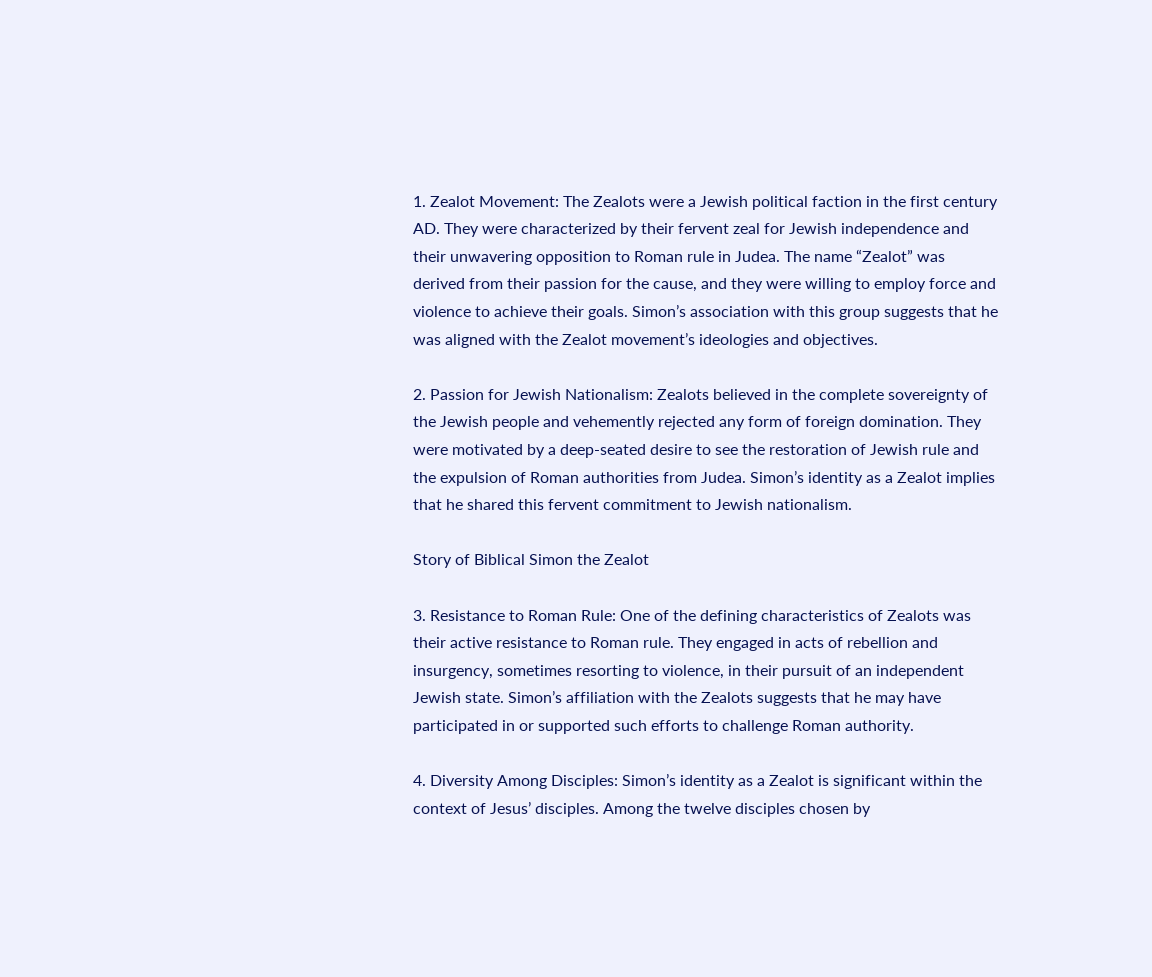1. Zealot Movement: The Zealots were a Jewish political faction in the first century AD. They were characterized by their fervent zeal for Jewish independence and their unwavering opposition to Roman rule in Judea. The name “Zealot” was derived from their passion for the cause, and they were willing to employ force and violence to achieve their goals. Simon’s association with this group suggests that he was aligned with the Zealot movement’s ideologies and objectives.

2. Passion for Jewish Nationalism: Zealots believed in the complete sovereignty of the Jewish people and vehemently rejected any form of foreign domination. They were motivated by a deep-seated desire to see the restoration of Jewish rule and the expulsion of Roman authorities from Judea. Simon’s identity as a Zealot implies that he shared this fervent commitment to Jewish nationalism.

Story of Biblical Simon the Zealot

3. Resistance to Roman Rule: One of the defining characteristics of Zealots was their active resistance to Roman rule. They engaged in acts of rebellion and insurgency, sometimes resorting to violence, in their pursuit of an independent Jewish state. Simon’s affiliation with the Zealots suggests that he may have participated in or supported such efforts to challenge Roman authority.

4. Diversity Among Disciples: Simon’s identity as a Zealot is significant within the context of Jesus’ disciples. Among the twelve disciples chosen by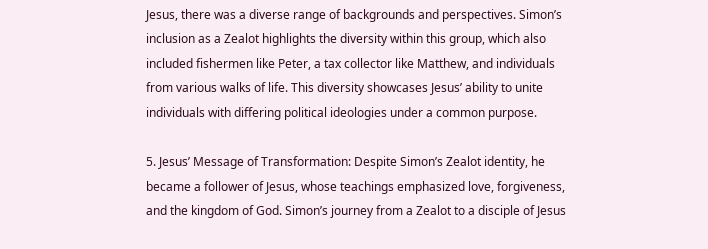Jesus, there was a diverse range of backgrounds and perspectives. Simon’s inclusion as a Zealot highlights the diversity within this group, which also included fishermen like Peter, a tax collector like Matthew, and individuals from various walks of life. This diversity showcases Jesus’ ability to unite individuals with differing political ideologies under a common purpose.

5. Jesus’ Message of Transformation: Despite Simon’s Zealot identity, he became a follower of Jesus, whose teachings emphasized love, forgiveness, and the kingdom of God. Simon’s journey from a Zealot to a disciple of Jesus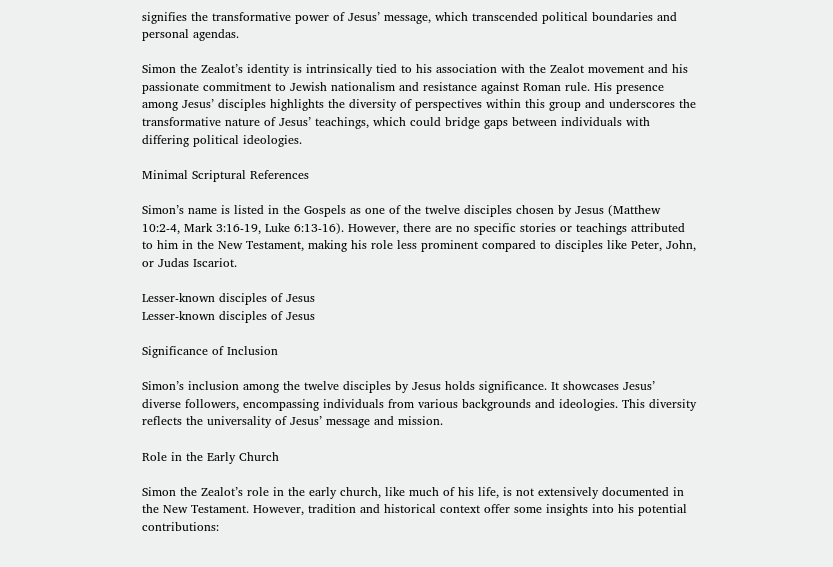signifies the transformative power of Jesus’ message, which transcended political boundaries and personal agendas.

Simon the Zealot’s identity is intrinsically tied to his association with the Zealot movement and his passionate commitment to Jewish nationalism and resistance against Roman rule. His presence among Jesus’ disciples highlights the diversity of perspectives within this group and underscores the transformative nature of Jesus’ teachings, which could bridge gaps between individuals with differing political ideologies.

Minimal Scriptural References

Simon’s name is listed in the Gospels as one of the twelve disciples chosen by Jesus (Matthew 10:2-4, Mark 3:16-19, Luke 6:13-16). However, there are no specific stories or teachings attributed to him in the New Testament, making his role less prominent compared to disciples like Peter, John, or Judas Iscariot.

Lesser-known disciples of Jesus
Lesser-known disciples of Jesus

Significance of Inclusion

Simon’s inclusion among the twelve disciples by Jesus holds significance. It showcases Jesus’ diverse followers, encompassing individuals from various backgrounds and ideologies. This diversity reflects the universality of Jesus’ message and mission.

Role in the Early Church

Simon the Zealot’s role in the early church, like much of his life, is not extensively documented in the New Testament. However, tradition and historical context offer some insights into his potential contributions: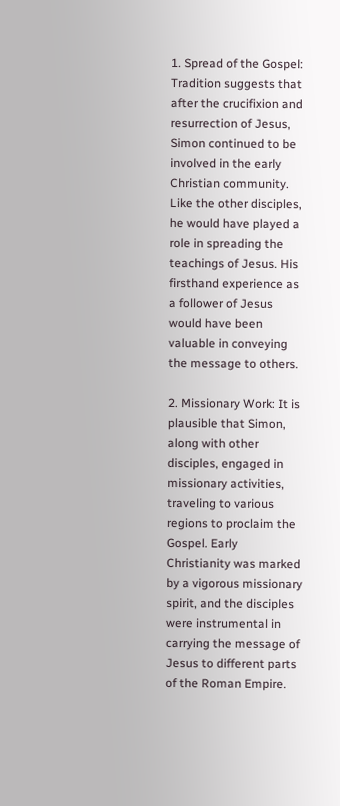1. Spread of the Gospel: Tradition suggests that after the crucifixion and resurrection of Jesus, Simon continued to be involved in the early Christian community. Like the other disciples, he would have played a role in spreading the teachings of Jesus. His firsthand experience as a follower of Jesus would have been valuable in conveying the message to others.

2. Missionary Work: It is plausible that Simon, along with other disciples, engaged in missionary activities, traveling to various regions to proclaim the Gospel. Early Christianity was marked by a vigorous missionary spirit, and the disciples were instrumental in carrying the message of Jesus to different parts of the Roman Empire.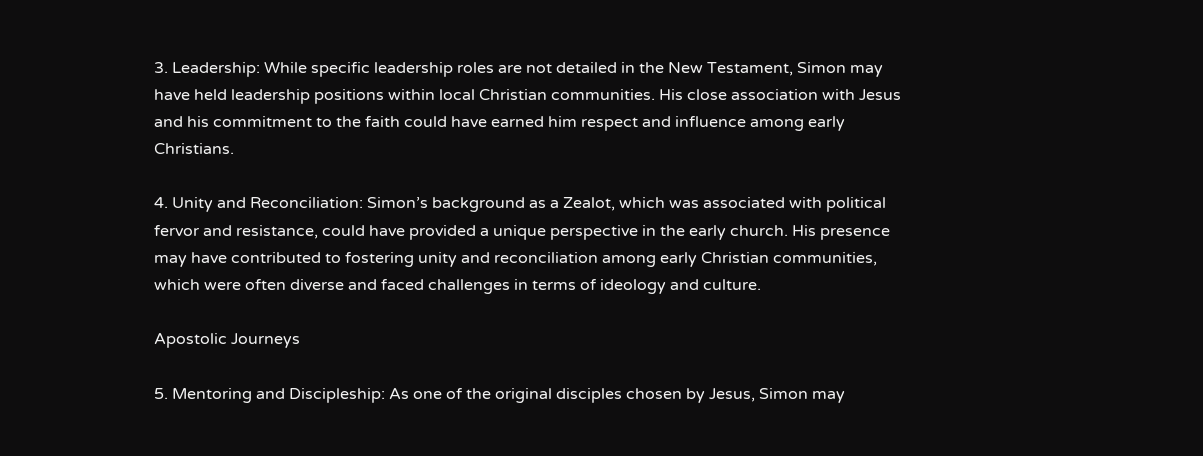3. Leadership: While specific leadership roles are not detailed in the New Testament, Simon may have held leadership positions within local Christian communities. His close association with Jesus and his commitment to the faith could have earned him respect and influence among early Christians.

4. Unity and Reconciliation: Simon’s background as a Zealot, which was associated with political fervor and resistance, could have provided a unique perspective in the early church. His presence may have contributed to fostering unity and reconciliation among early Christian communities, which were often diverse and faced challenges in terms of ideology and culture.

Apostolic Journeys

5. Mentoring and Discipleship: As one of the original disciples chosen by Jesus, Simon may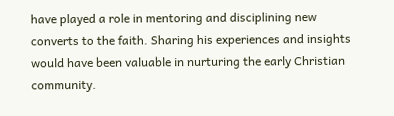have played a role in mentoring and disciplining new converts to the faith. Sharing his experiences and insights would have been valuable in nurturing the early Christian community.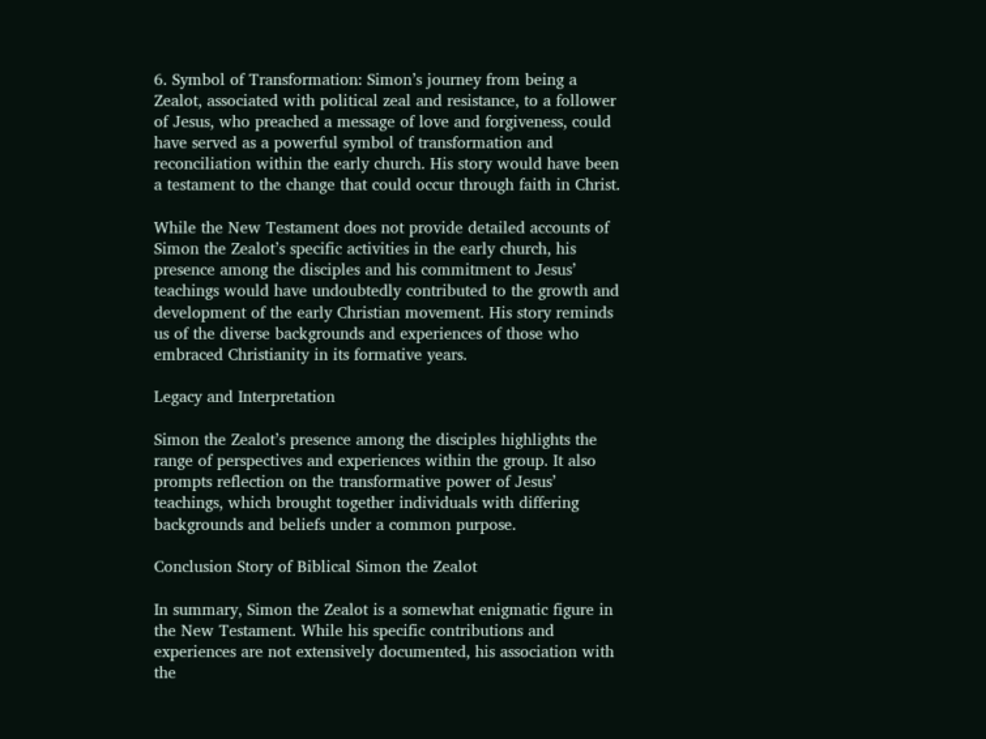6. Symbol of Transformation: Simon’s journey from being a Zealot, associated with political zeal and resistance, to a follower of Jesus, who preached a message of love and forgiveness, could have served as a powerful symbol of transformation and reconciliation within the early church. His story would have been a testament to the change that could occur through faith in Christ.

While the New Testament does not provide detailed accounts of Simon the Zealot’s specific activities in the early church, his presence among the disciples and his commitment to Jesus’ teachings would have undoubtedly contributed to the growth and development of the early Christian movement. His story reminds us of the diverse backgrounds and experiences of those who embraced Christianity in its formative years.

Legacy and Interpretation

Simon the Zealot’s presence among the disciples highlights the range of perspectives and experiences within the group. It also prompts reflection on the transformative power of Jesus’ teachings, which brought together individuals with differing backgrounds and beliefs under a common purpose.

Conclusion Story of Biblical Simon the Zealot

In summary, Simon the Zealot is a somewhat enigmatic figure in the New Testament. While his specific contributions and experiences are not extensively documented, his association with the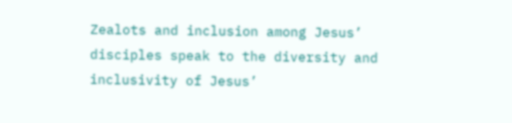Zealots and inclusion among Jesus’ disciples speak to the diversity and inclusivity of Jesus’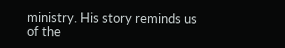ministry. His story reminds us of the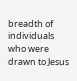breadth of individuals who were drawn to Jesus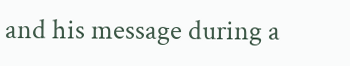and his message during a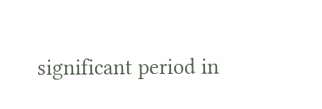significant period in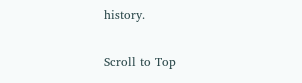history.

Scroll to Top